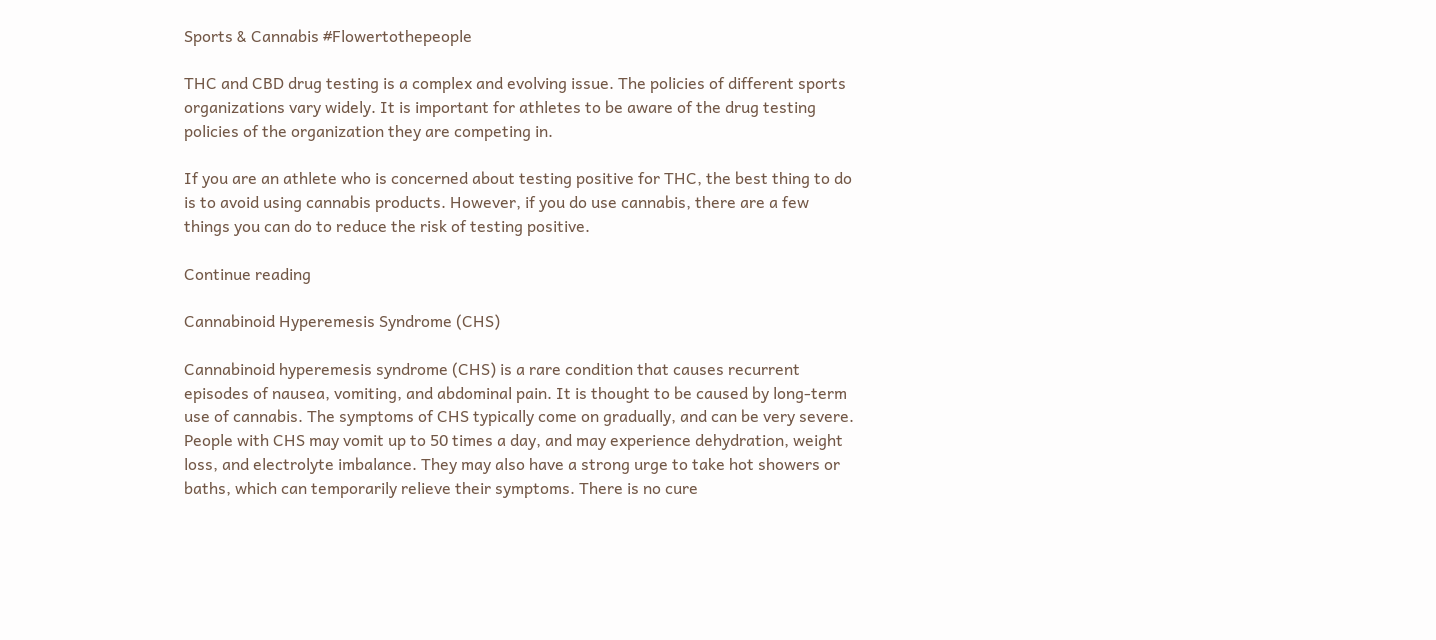Sports & Cannabis #Flowertothepeople

THC and CBD drug testing is a complex and evolving issue. The policies of different sports organizations vary widely. It is important for athletes to be aware of the drug testing policies of the organization they are competing in.

If you are an athlete who is concerned about testing positive for THC, the best thing to do is to avoid using cannabis products. However, if you do use cannabis, there are a few things you can do to reduce the risk of testing positive.

Continue reading

Cannabinoid Hyperemesis Syndrome (CHS)

Cannabinoid hyperemesis syndrome (CHS) is a rare condition that causes recurrent episodes of nausea, vomiting, and abdominal pain. It is thought to be caused by long-term use of cannabis. The symptoms of CHS typically come on gradually, and can be very severe. People with CHS may vomit up to 50 times a day, and may experience dehydration, weight loss, and electrolyte imbalance. They may also have a strong urge to take hot showers or baths, which can temporarily relieve their symptoms. There is no cure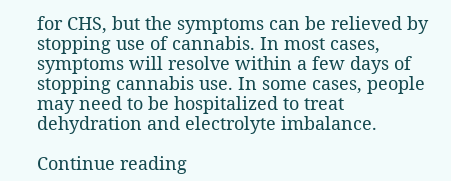for CHS, but the symptoms can be relieved by stopping use of cannabis. In most cases, symptoms will resolve within a few days of stopping cannabis use. In some cases, people may need to be hospitalized to treat dehydration and electrolyte imbalance.

Continue reading